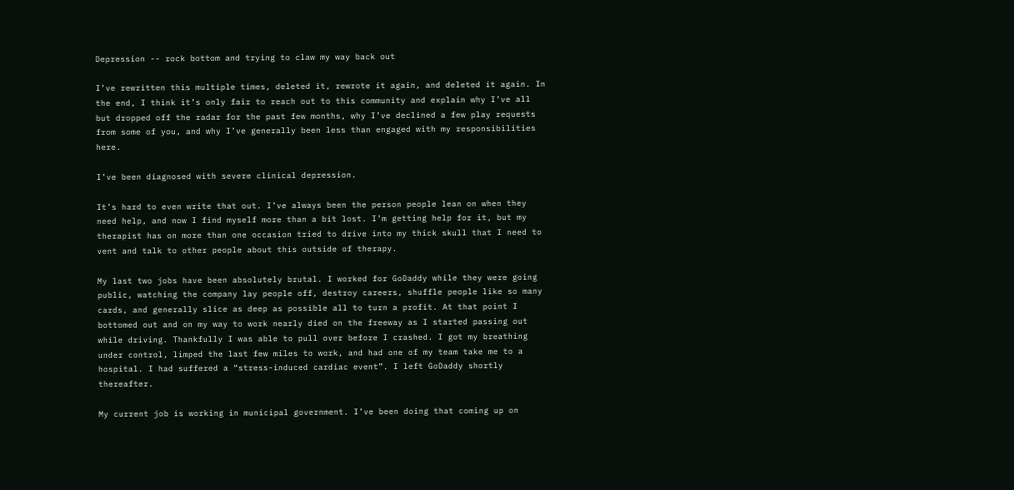Depression -- rock bottom and trying to claw my way back out

I’ve rewritten this multiple times, deleted it, rewrote it again, and deleted it again. In the end, I think it’s only fair to reach out to this community and explain why I’ve all but dropped off the radar for the past few months, why I’ve declined a few play requests from some of you, and why I’ve generally been less than engaged with my responsibilities here.

I’ve been diagnosed with severe clinical depression.

It’s hard to even write that out. I’ve always been the person people lean on when they need help, and now I find myself more than a bit lost. I’m getting help for it, but my therapist has on more than one occasion tried to drive into my thick skull that I need to vent and talk to other people about this outside of therapy.

My last two jobs have been absolutely brutal. I worked for GoDaddy while they were going public, watching the company lay people off, destroy careers, shuffle people like so many cards, and generally slice as deep as possible all to turn a profit. At that point I bottomed out and on my way to work nearly died on the freeway as I started passing out while driving. Thankfully I was able to pull over before I crashed. I got my breathing under control, limped the last few miles to work, and had one of my team take me to a hospital. I had suffered a “stress-induced cardiac event”. I left GoDaddy shortly thereafter.

My current job is working in municipal government. I’ve been doing that coming up on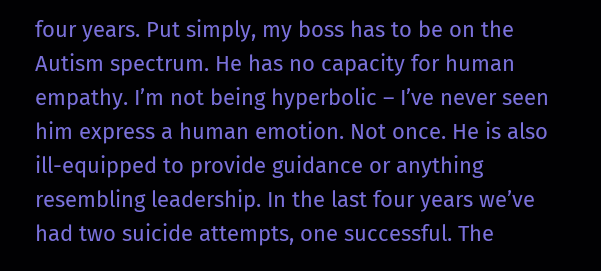four years. Put simply, my boss has to be on the Autism spectrum. He has no capacity for human empathy. I’m not being hyperbolic – I’ve never seen him express a human emotion. Not once. He is also ill-equipped to provide guidance or anything resembling leadership. In the last four years we’ve had two suicide attempts, one successful. The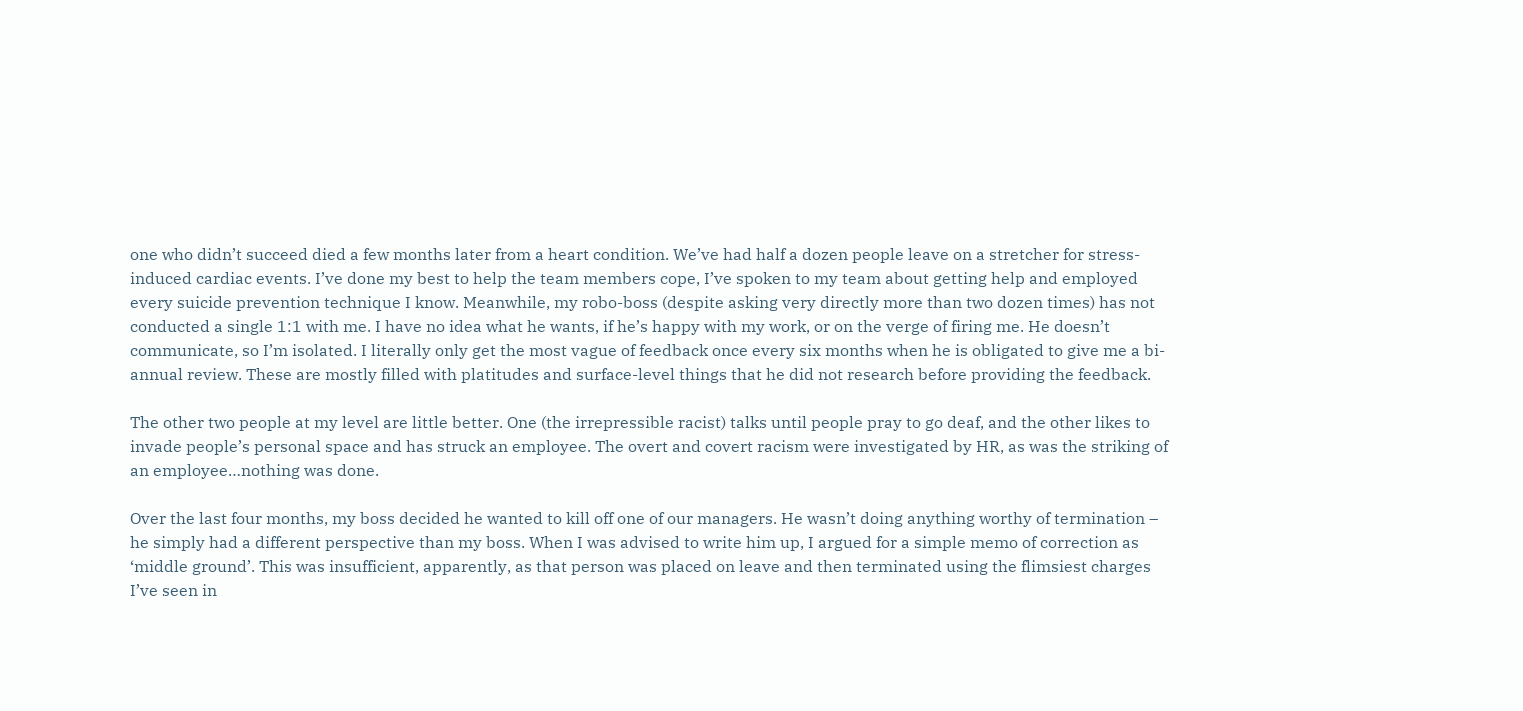one who didn’t succeed died a few months later from a heart condition. We’ve had half a dozen people leave on a stretcher for stress-induced cardiac events. I’ve done my best to help the team members cope, I’ve spoken to my team about getting help and employed every suicide prevention technique I know. Meanwhile, my robo-boss (despite asking very directly more than two dozen times) has not conducted a single 1:1 with me. I have no idea what he wants, if he’s happy with my work, or on the verge of firing me. He doesn’t communicate, so I’m isolated. I literally only get the most vague of feedback once every six months when he is obligated to give me a bi-annual review. These are mostly filled with platitudes and surface-level things that he did not research before providing the feedback.

The other two people at my level are little better. One (the irrepressible racist) talks until people pray to go deaf, and the other likes to invade people’s personal space and has struck an employee. The overt and covert racism were investigated by HR, as was the striking of an employee…nothing was done.

Over the last four months, my boss decided he wanted to kill off one of our managers. He wasn’t doing anything worthy of termination – he simply had a different perspective than my boss. When I was advised to write him up, I argued for a simple memo of correction as ‘middle ground’. This was insufficient, apparently, as that person was placed on leave and then terminated using the flimsiest charges I’ve seen in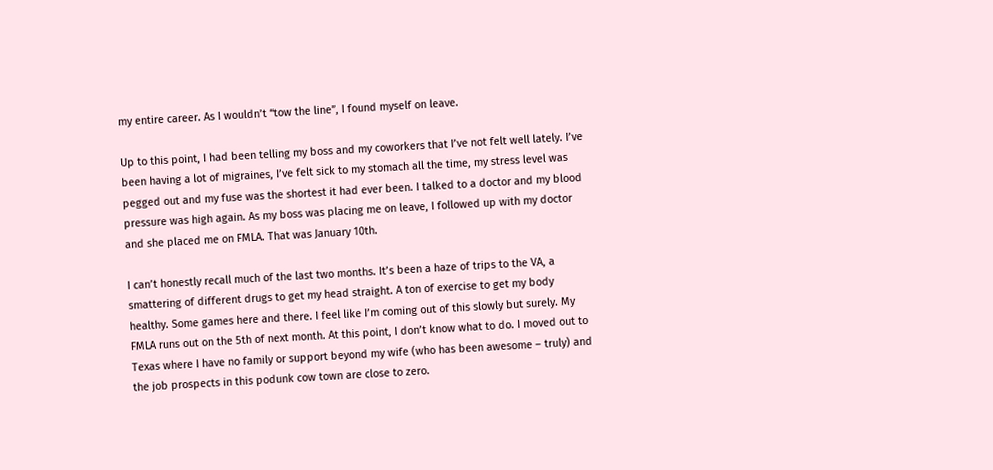my entire career. As I wouldn’t “tow the line”, I found myself on leave.

Up to this point, I had been telling my boss and my coworkers that I’ve not felt well lately. I’ve been having a lot of migraines, I’ve felt sick to my stomach all the time, my stress level was pegged out and my fuse was the shortest it had ever been. I talked to a doctor and my blood pressure was high again. As my boss was placing me on leave, I followed up with my doctor and she placed me on FMLA. That was January 10th.

I can’t honestly recall much of the last two months. It’s been a haze of trips to the VA, a smattering of different drugs to get my head straight. A ton of exercise to get my body healthy. Some games here and there. I feel like I’m coming out of this slowly but surely. My FMLA runs out on the 5th of next month. At this point, I don’t know what to do. I moved out to Texas where I have no family or support beyond my wife (who has been awesome – truly) and the job prospects in this podunk cow town are close to zero.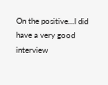On the positive…I did have a very good interview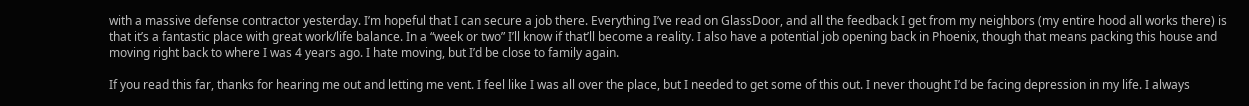with a massive defense contractor yesterday. I’m hopeful that I can secure a job there. Everything I’ve read on GlassDoor, and all the feedback I get from my neighbors (my entire hood all works there) is that it’s a fantastic place with great work/life balance. In a “week or two” I’ll know if that’ll become a reality. I also have a potential job opening back in Phoenix, though that means packing this house and moving right back to where I was 4 years ago. I hate moving, but I’d be close to family again.

If you read this far, thanks for hearing me out and letting me vent. I feel like I was all over the place, but I needed to get some of this out. I never thought I’d be facing depression in my life. I always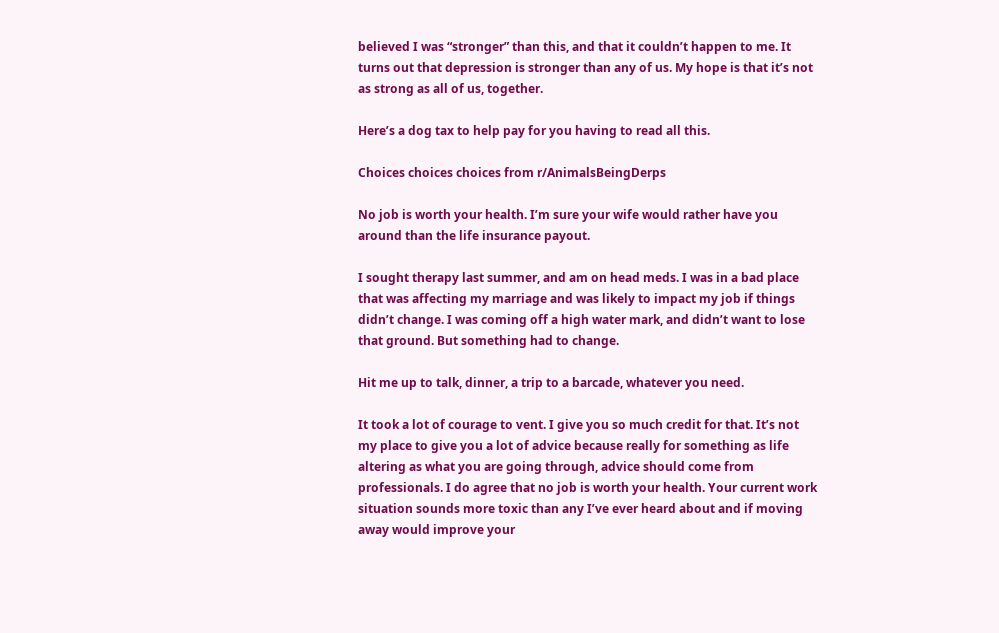believed I was “stronger” than this, and that it couldn’t happen to me. It turns out that depression is stronger than any of us. My hope is that it’s not as strong as all of us, together.

Here’s a dog tax to help pay for you having to read all this.

Choices choices choices from r/AnimalsBeingDerps

No job is worth your health. I’m sure your wife would rather have you around than the life insurance payout.

I sought therapy last summer, and am on head meds. I was in a bad place that was affecting my marriage and was likely to impact my job if things didn’t change. I was coming off a high water mark, and didn’t want to lose that ground. But something had to change.

Hit me up to talk, dinner, a trip to a barcade, whatever you need.

It took a lot of courage to vent. I give you so much credit for that. It’s not my place to give you a lot of advice because really for something as life altering as what you are going through, advice should come from professionals. I do agree that no job is worth your health. Your current work situation sounds more toxic than any I’ve ever heard about and if moving away would improve your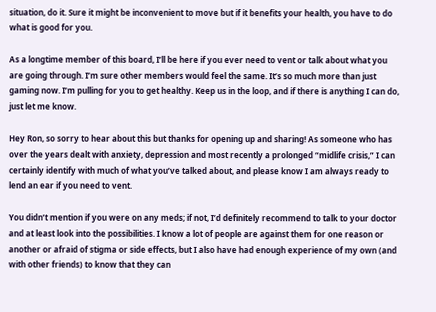situation, do it. Sure it might be inconvenient to move but if it benefits your health, you have to do what is good for you.

As a longtime member of this board, I’ll be here if you ever need to vent or talk about what you are going through. I’m sure other members would feel the same. It’s so much more than just gaming now. I’m pulling for you to get healthy. Keep us in the loop, and if there is anything I can do, just let me know.

Hey Ron, so sorry to hear about this but thanks for opening up and sharing! As someone who has over the years dealt with anxiety, depression and most recently a prolonged “midlife crisis,” I can certainly identify with much of what you’ve talked about, and please know I am always ready to lend an ear if you need to vent.

You didn’t mention if you were on any meds; if not, I’d definitely recommend to talk to your doctor and at least look into the possibilities. I know a lot of people are against them for one reason or another or afraid of stigma or side effects, but I also have had enough experience of my own (and with other friends) to know that they can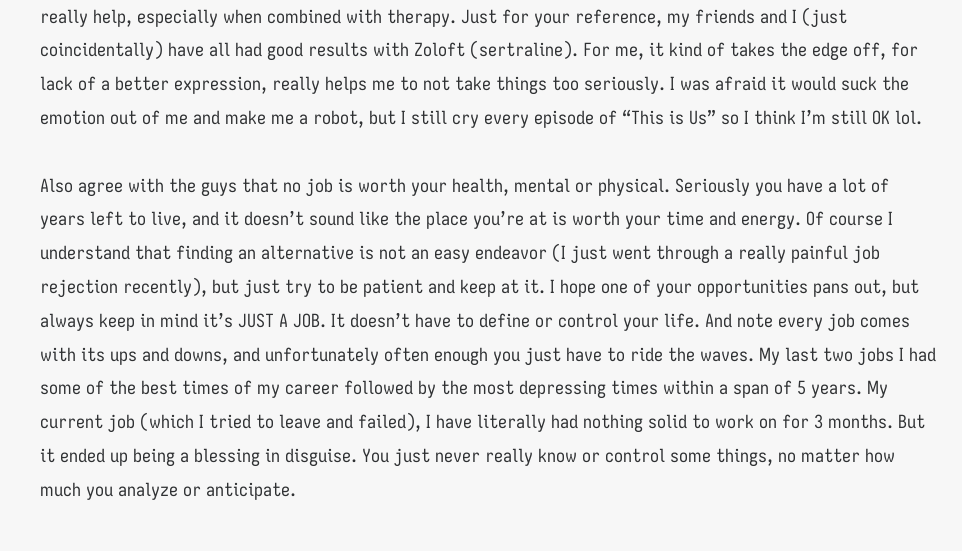really help, especially when combined with therapy. Just for your reference, my friends and I (just coincidentally) have all had good results with Zoloft (sertraline). For me, it kind of takes the edge off, for lack of a better expression, really helps me to not take things too seriously. I was afraid it would suck the emotion out of me and make me a robot, but I still cry every episode of “This is Us” so I think I’m still OK lol.

Also agree with the guys that no job is worth your health, mental or physical. Seriously you have a lot of years left to live, and it doesn’t sound like the place you’re at is worth your time and energy. Of course I understand that finding an alternative is not an easy endeavor (I just went through a really painful job rejection recently), but just try to be patient and keep at it. I hope one of your opportunities pans out, but always keep in mind it’s JUST A JOB. It doesn’t have to define or control your life. And note every job comes with its ups and downs, and unfortunately often enough you just have to ride the waves. My last two jobs I had some of the best times of my career followed by the most depressing times within a span of 5 years. My current job (which I tried to leave and failed), I have literally had nothing solid to work on for 3 months. But it ended up being a blessing in disguise. You just never really know or control some things, no matter how much you analyze or anticipate.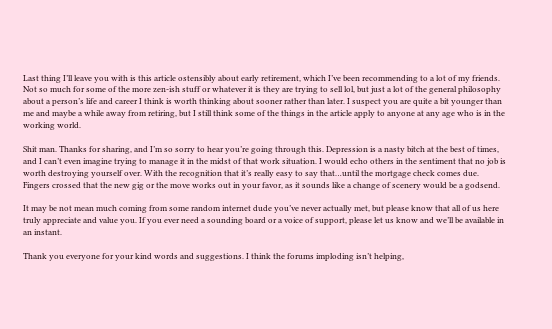Last thing I’ll leave you with is this article ostensibly about early retirement, which I’ve been recommending to a lot of my friends. Not so much for some of the more zen-ish stuff or whatever it is they are trying to sell lol, but just a lot of the general philosophy about a person’s life and career I think is worth thinking about sooner rather than later. I suspect you are quite a bit younger than me and maybe a while away from retiring, but I still think some of the things in the article apply to anyone at any age who is in the working world.

Shit man. Thanks for sharing, and I’m so sorry to hear you’re going through this. Depression is a nasty bitch at the best of times, and I can’t even imagine trying to manage it in the midst of that work situation. I would echo others in the sentiment that no job is worth destroying yourself over. With the recognition that it’s really easy to say that…until the mortgage check comes due. Fingers crossed that the new gig or the move works out in your favor, as it sounds like a change of scenery would be a godsend.

It may be not mean much coming from some random internet dude you’ve never actually met, but please know that all of us here truly appreciate and value you. If you ever need a sounding board or a voice of support, please let us know and we’ll be available in an instant.

Thank you everyone for your kind words and suggestions. I think the forums imploding isn’t helping,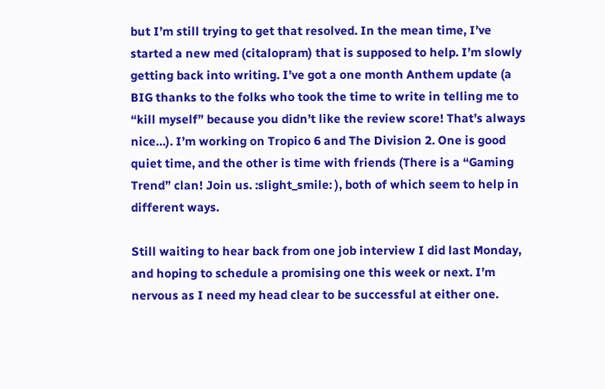but I’m still trying to get that resolved. In the mean time, I’ve started a new med (citalopram) that is supposed to help. I’m slowly getting back into writing. I’ve got a one month Anthem update (a BIG thanks to the folks who took the time to write in telling me to “kill myself” because you didn’t like the review score! That’s always nice…). I’m working on Tropico 6 and The Division 2. One is good quiet time, and the other is time with friends (There is a “Gaming Trend” clan! Join us. :slight_smile: ), both of which seem to help in different ways.

Still waiting to hear back from one job interview I did last Monday, and hoping to schedule a promising one this week or next. I’m nervous as I need my head clear to be successful at either one.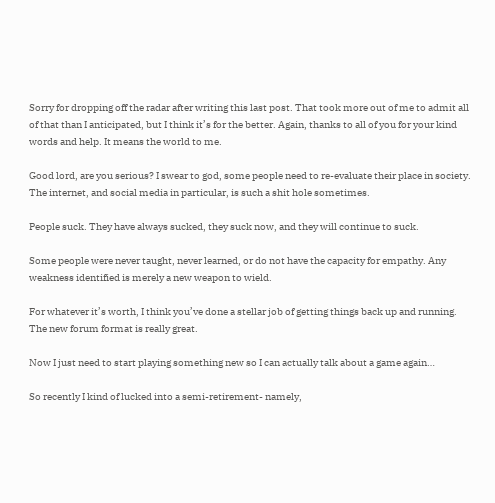Sorry for dropping off the radar after writing this last post. That took more out of me to admit all of that than I anticipated, but I think it’s for the better. Again, thanks to all of you for your kind words and help. It means the world to me.

Good lord, are you serious? I swear to god, some people need to re-evaluate their place in society. The internet, and social media in particular, is such a shit hole sometimes.

People suck. They have always sucked, they suck now, and they will continue to suck.

Some people were never taught, never learned, or do not have the capacity for empathy. Any weakness identified is merely a new weapon to wield.

For whatever it’s worth, I think you’ve done a stellar job of getting things back up and running. The new forum format is really great.

Now I just need to start playing something new so I can actually talk about a game again…

So recently I kind of lucked into a semi-retirement- namely,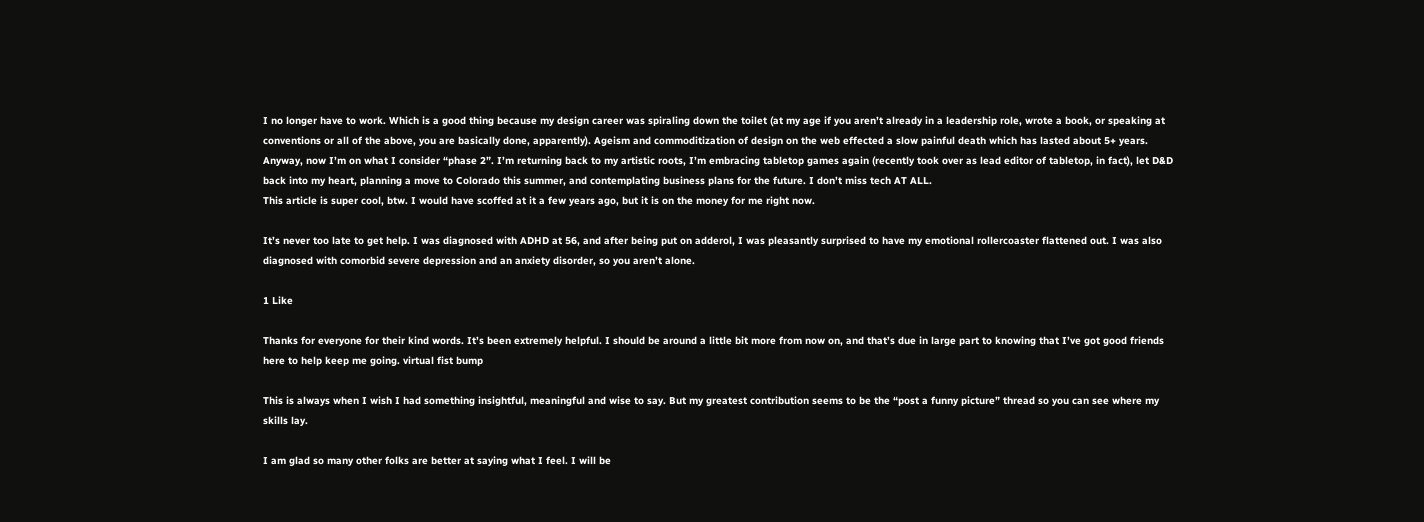I no longer have to work. Which is a good thing because my design career was spiraling down the toilet (at my age if you aren’t already in a leadership role, wrote a book, or speaking at conventions or all of the above, you are basically done, apparently). Ageism and commoditization of design on the web effected a slow painful death which has lasted about 5+ years.
Anyway, now I’m on what I consider “phase 2”. I’m returning back to my artistic roots, I’m embracing tabletop games again (recently took over as lead editor of tabletop, in fact), let D&D back into my heart, planning a move to Colorado this summer, and contemplating business plans for the future. I don’t miss tech AT ALL.
This article is super cool, btw. I would have scoffed at it a few years ago, but it is on the money for me right now.

It’s never too late to get help. I was diagnosed with ADHD at 56, and after being put on adderol, I was pleasantly surprised to have my emotional rollercoaster flattened out. I was also diagnosed with comorbid severe depression and an anxiety disorder, so you aren’t alone.

1 Like

Thanks for everyone for their kind words. It’s been extremely helpful. I should be around a little bit more from now on, and that’s due in large part to knowing that I’ve got good friends here to help keep me going. virtual fist bump

This is always when I wish I had something insightful, meaningful and wise to say. But my greatest contribution seems to be the “post a funny picture” thread so you can see where my skills lay.

I am glad so many other folks are better at saying what I feel. I will be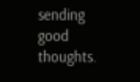sending good thoughts.